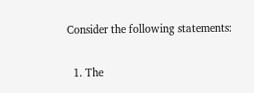Consider the following statements:

  1. The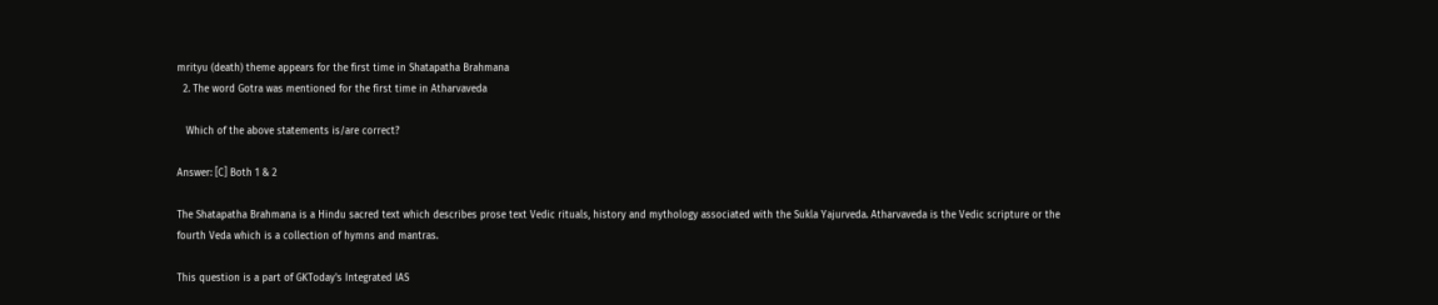mrityu (death) theme appears for the first time in Shatapatha Brahmana
  2. The word Gotra was mentioned for the first time in Atharvaveda

   Which of the above statements is/are correct?

Answer: [C] Both 1 & 2

The Shatapatha Brahmana is a Hindu sacred text which describes prose text Vedic rituals, history and mythology associated with the Sukla Yajurveda. Atharvaveda is the Vedic scripture or the fourth Veda which is a collection of hymns and mantras.

This question is a part of GKToday's Integrated IAS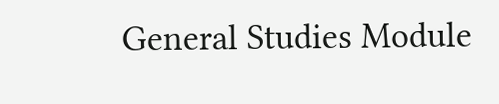General Studies Module